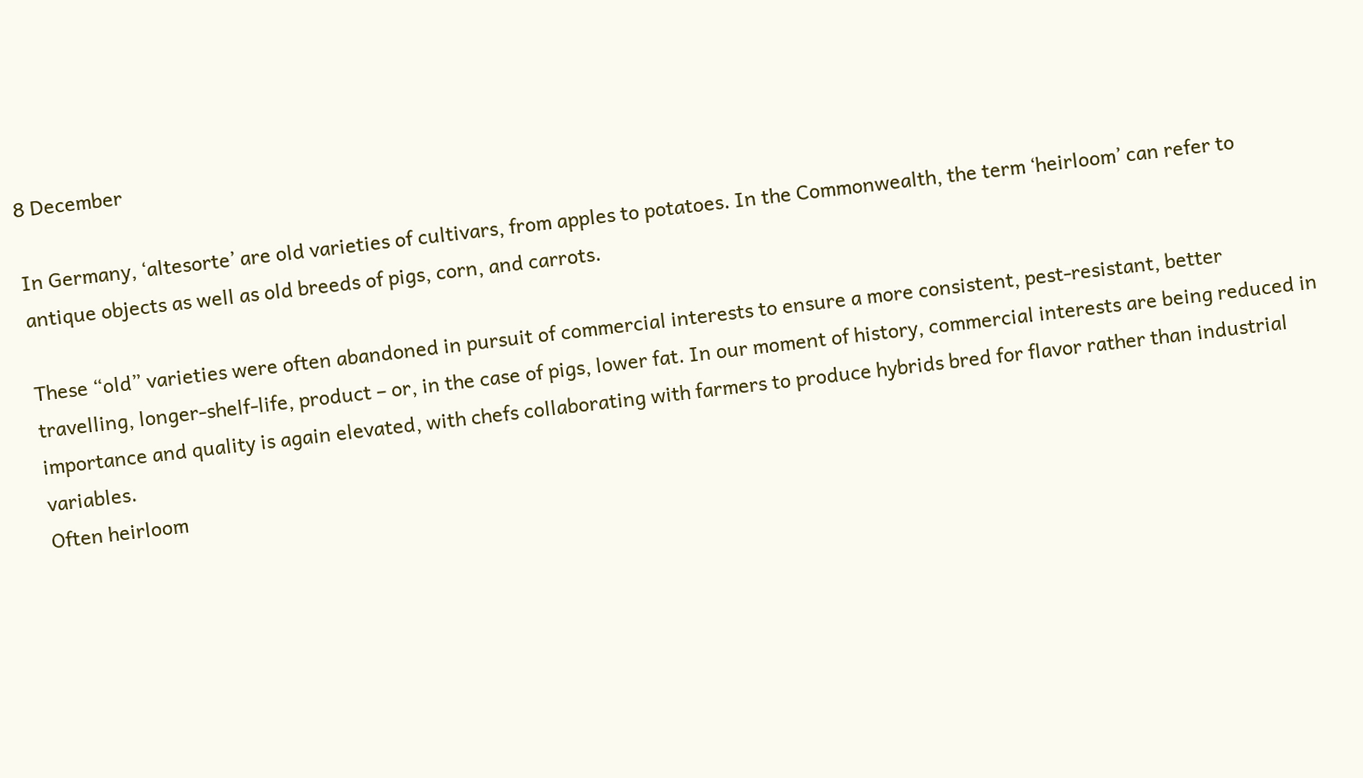8 December

In Germany, ‘altesorte’ are old varieties of cultivars, from apples to potatoes. In the Commonwealth, the term ‘heirloom’ can refer to antique objects as well as old breeds of pigs, corn, and carrots.

These “old” varieties were often abandoned in pursuit of commercial interests to ensure a more consistent, pest-resistant, better travelling, longer-shelf-life, product – or, in the case of pigs, lower fat. In our moment of history, commercial interests are being reduced in importance and quality is again elevated, with chefs collaborating with farmers to produce hybrids bred for flavor rather than industrial variables.
Often heirloom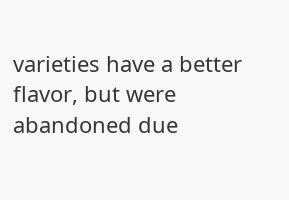varieties have a better flavor, but were abandoned due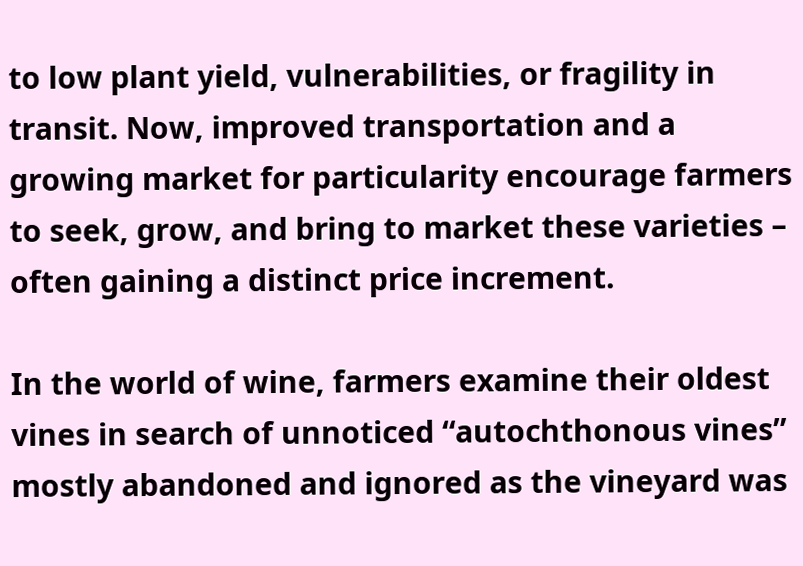to low plant yield, vulnerabilities, or fragility in transit. Now, improved transportation and a growing market for particularity encourage farmers to seek, grow, and bring to market these varieties – often gaining a distinct price increment.

In the world of wine, farmers examine their oldest vines in search of unnoticed “autochthonous vines” mostly abandoned and ignored as the vineyard was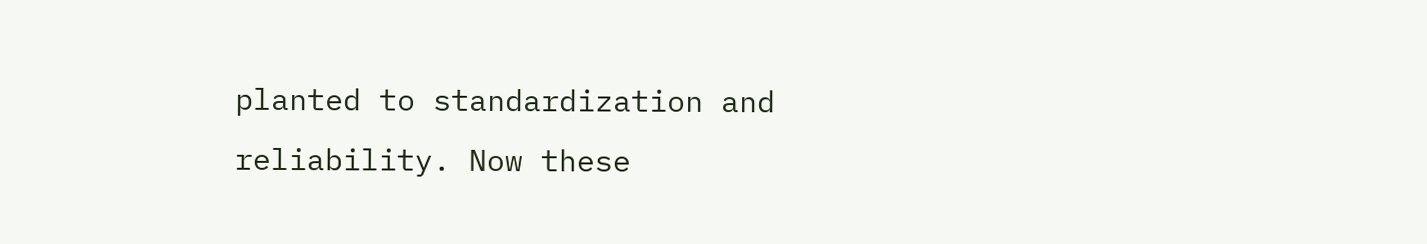planted to standardization and reliability. Now these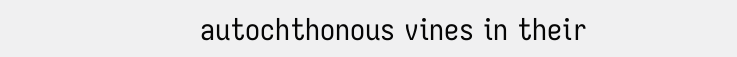autochthonous vines in their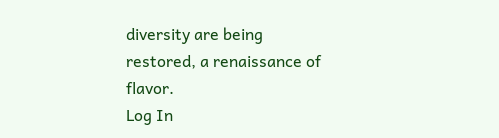diversity are being restored, a renaissance of flavor.
Log In